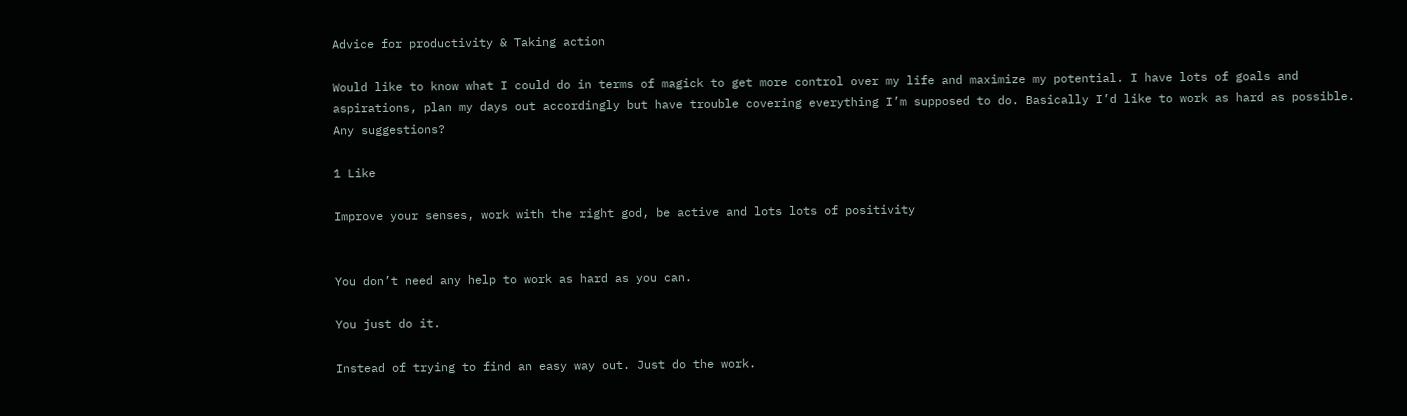Advice for productivity & Taking action

Would like to know what I could do in terms of magick to get more control over my life and maximize my potential. I have lots of goals and aspirations, plan my days out accordingly but have trouble covering everything I’m supposed to do. Basically I’d like to work as hard as possible. Any suggestions?

1 Like

Improve your senses, work with the right god, be active and lots lots of positivity


You don’t need any help to work as hard as you can.

You just do it.

Instead of trying to find an easy way out. Just do the work.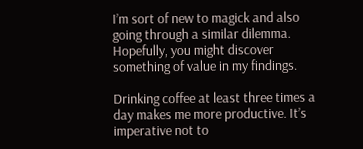I’m sort of new to magick and also going through a similar dilemma. Hopefully, you might discover something of value in my findings.

Drinking coffee at least three times a day makes me more productive. It’s imperative not to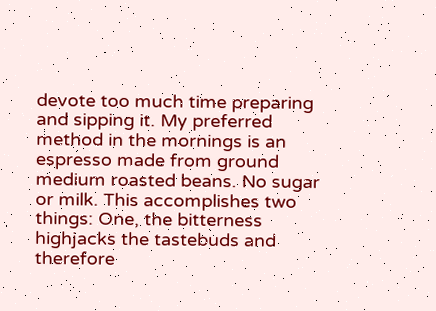devote too much time preparing and sipping it. My preferred method in the mornings is an espresso made from ground medium roasted beans. No sugar or milk. This accomplishes two things: One, the bitterness highjacks the tastebuds and therefore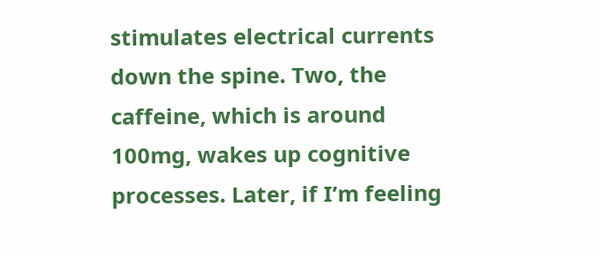stimulates electrical currents down the spine. Two, the caffeine, which is around 100mg, wakes up cognitive processes. Later, if I’m feeling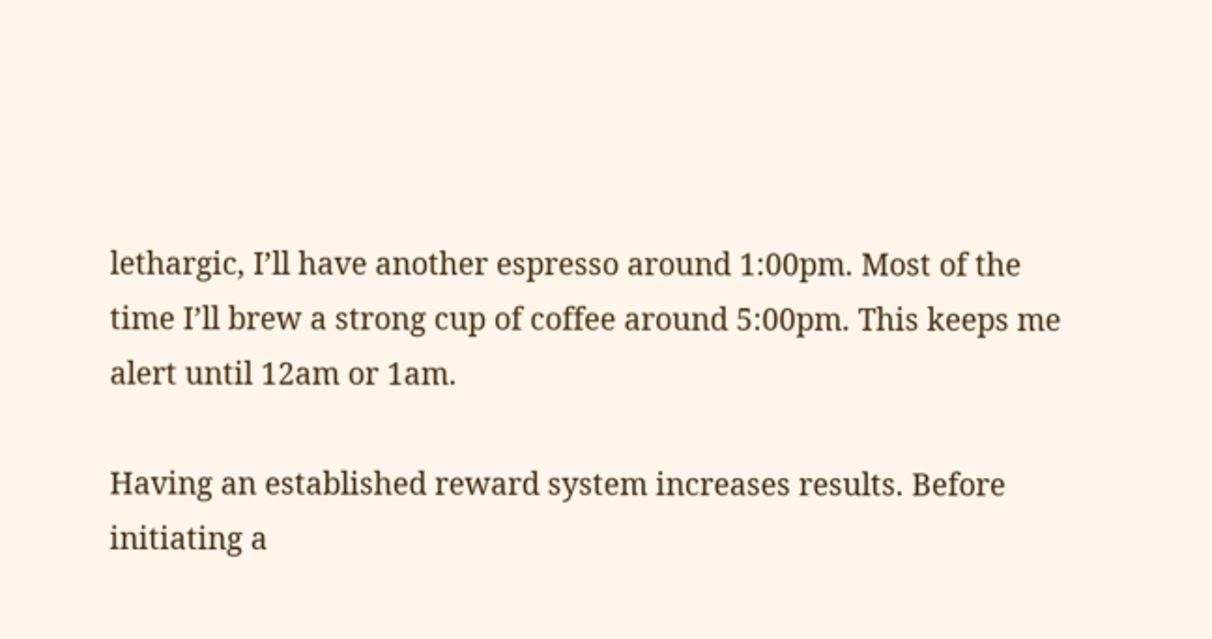lethargic, I’ll have another espresso around 1:00pm. Most of the time I’ll brew a strong cup of coffee around 5:00pm. This keeps me alert until 12am or 1am.

Having an established reward system increases results. Before initiating a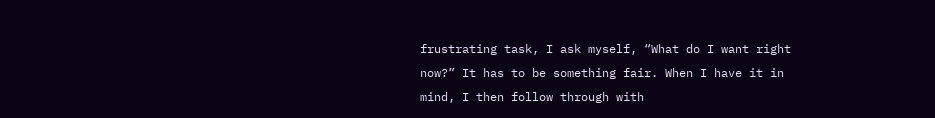frustrating task, I ask myself, “What do I want right now?” It has to be something fair. When I have it in mind, I then follow through with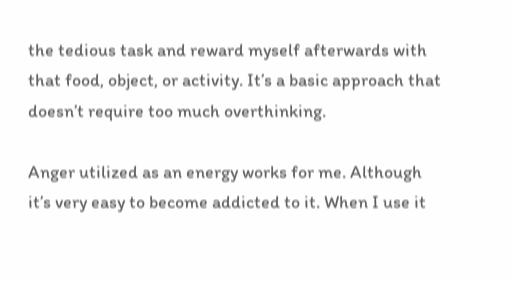the tedious task and reward myself afterwards with that food, object, or activity. It’s a basic approach that doesn’t require too much overthinking.

Anger utilized as an energy works for me. Although it’s very easy to become addicted to it. When I use it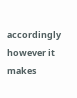accordingly however it makes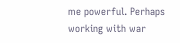me powerful. Perhaps working with war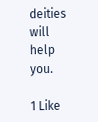deities will help you.

1 Like